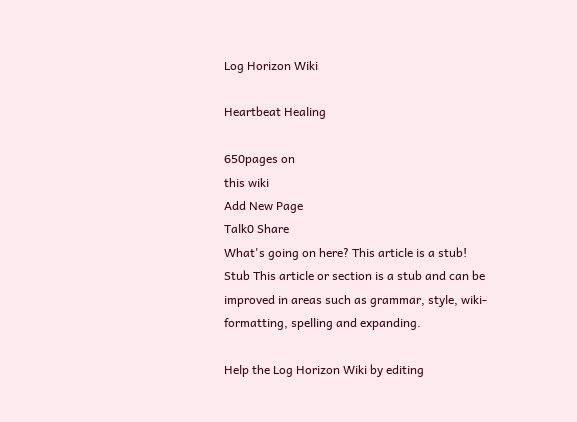Log Horizon Wiki

Heartbeat Healing

650pages on
this wiki
Add New Page
Talk0 Share
What's going on here? This article is a stub!
Stub This article or section is a stub and can be improved in areas such as grammar, style, wiki-formatting, spelling and expanding.

Help the Log Horizon Wiki by editing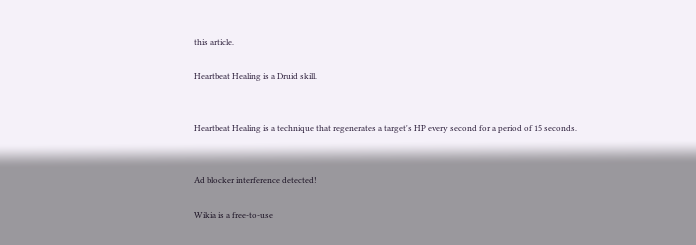this article.

Heartbeat Healing is a Druid skill.


Heartbeat Healing is a technique that regenerates a target's HP every second for a period of 15 seconds.


Ad blocker interference detected!

Wikia is a free-to-use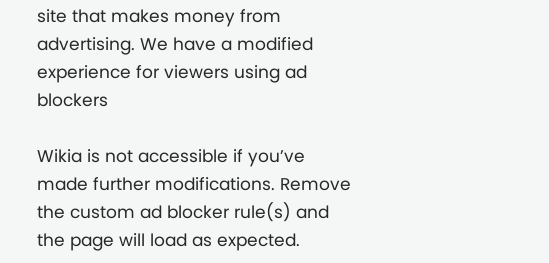site that makes money from advertising. We have a modified experience for viewers using ad blockers

Wikia is not accessible if you’ve made further modifications. Remove the custom ad blocker rule(s) and the page will load as expected.